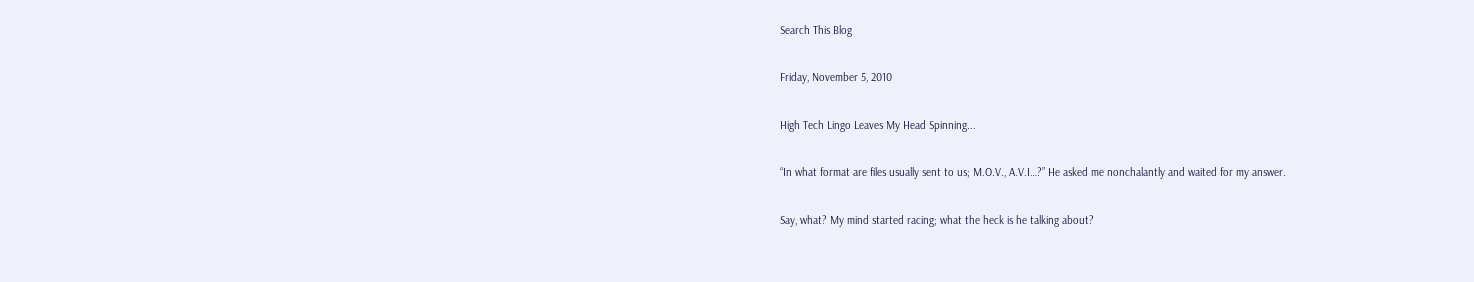Search This Blog

Friday, November 5, 2010

High Tech Lingo Leaves My Head Spinning...

“In what format are files usually sent to us; M.O.V., A.V.I…?” He asked me nonchalantly and waited for my answer.

Say, what? My mind started racing; what the heck is he talking about?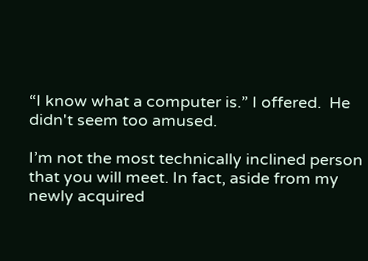“I know what a computer is.” I offered.  He didn't seem too amused.

I’m not the most technically inclined person that you will meet. In fact, aside from my newly acquired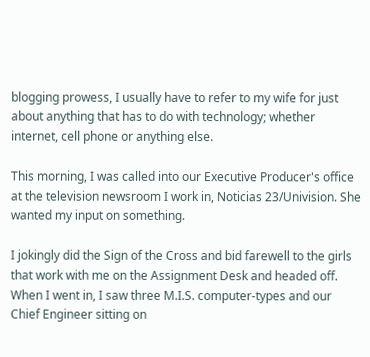blogging prowess, I usually have to refer to my wife for just about anything that has to do with technology; whether internet, cell phone or anything else.

This morning, I was called into our Executive Producer's office at the television newsroom I work in, Noticias 23/Univision. She wanted my input on something.

I jokingly did the Sign of the Cross and bid farewell to the girls that work with me on the Assignment Desk and headed off. When I went in, I saw three M.I.S. computer-types and our Chief Engineer sitting on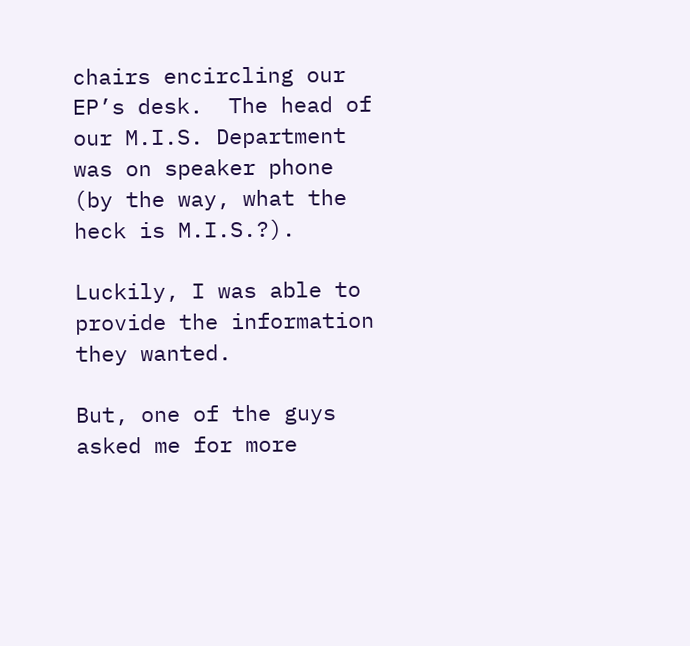chairs encircling our EP’s desk.  The head of our M.I.S. Department was on speaker phone (by the way, what the heck is M.I.S.?).

Luckily, I was able to provide the information they wanted.

But, one of the guys asked me for more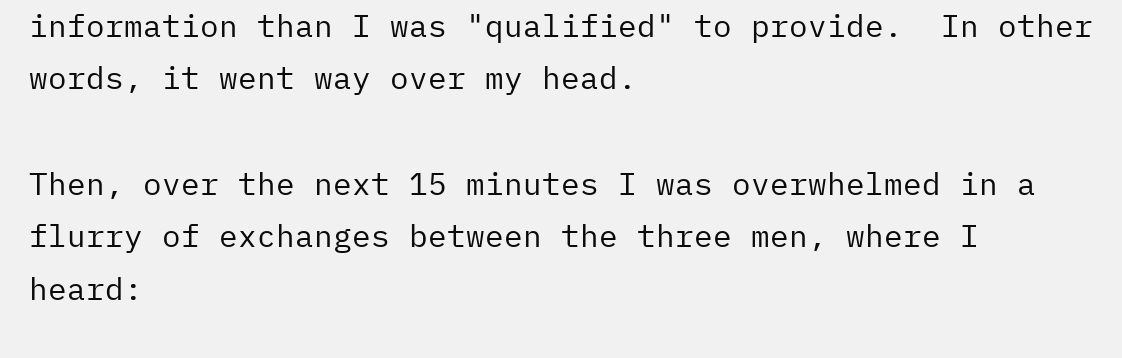information than I was "qualified" to provide.  In other words, it went way over my head.

Then, over the next 15 minutes I was overwhelmed in a flurry of exchanges between the three men, where I heard: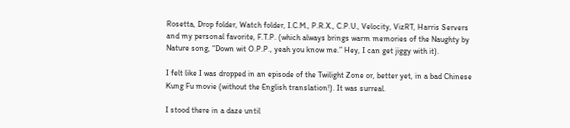Rosetta, Drop folder, Watch folder, I.C.M., P.R.X., C.P.U., Velocity, VizRT, Harris Servers and my personal favorite, F.T.P. (which always brings warm memories of the Naughty by Nature song, “Down wit O.P.P., yeah you know me.” Hey, I can get jiggy with it).

I felt like I was dropped in an episode of the Twilight Zone or, better yet, in a bad Chinese Kung Fu movie (without the English translation!). It was surreal.

I stood there in a daze until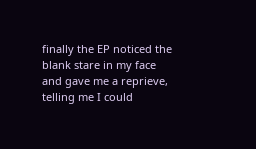finally the EP noticed the blank stare in my face and gave me a reprieve, telling me I could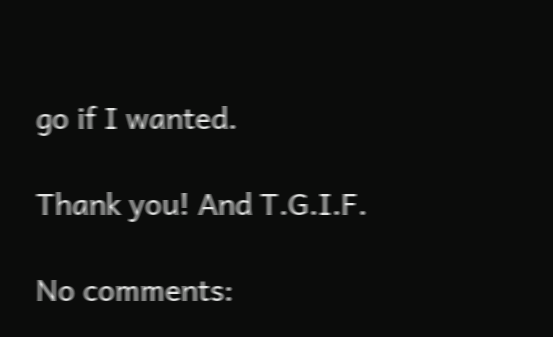go if I wanted.

Thank you! And T.G.I.F.

No comments: